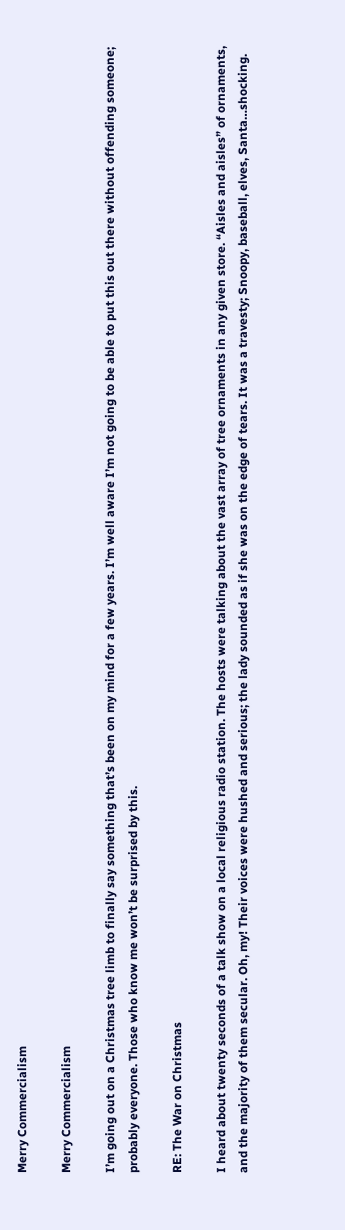Merry Commercialism

Merry Commercialism

I’m going out on a Christmas tree limb to finally say something that’s been on my mind for a few years. I’m well aware I’m not going to be able to put this out there without offending someone; probably everyone. Those who know me won’t be surprised by this.

RE: The War on Christmas

I heard about twenty seconds of a talk show on a local religious radio station. The hosts were talking about the vast array of tree ornaments in any given store. “Aisles and aisles” of ornaments, and the majority of them secular. Oh, my! Their voices were hushed and serious; the lady sounded as if she was on the edge of tears. It was a travesty; Snoopy, baseball, elves, Santa…shocking.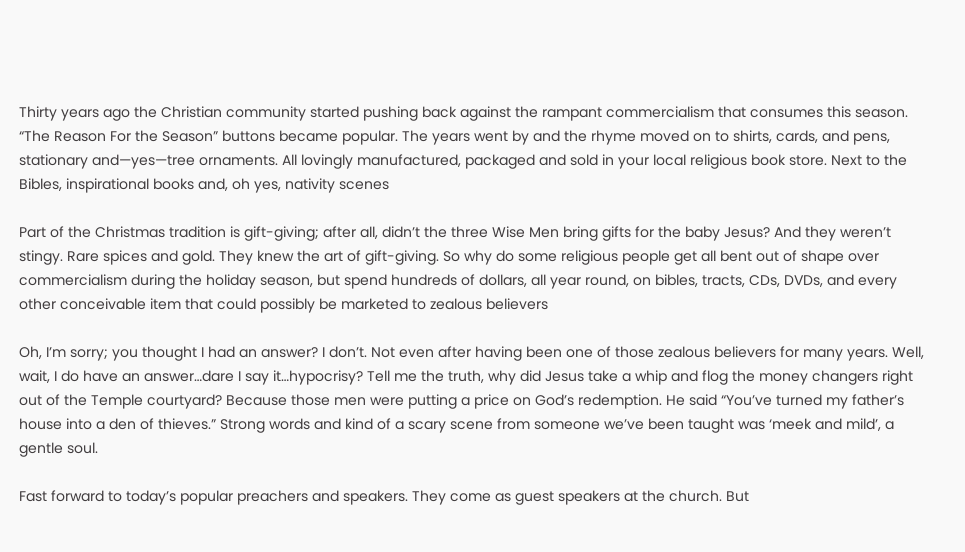Thirty years ago the Christian community started pushing back against the rampant commercialism that consumes this season. “The Reason For the Season” buttons became popular. The years went by and the rhyme moved on to shirts, cards, and pens, stationary and—yes—tree ornaments. All lovingly manufactured, packaged and sold in your local religious book store. Next to the Bibles, inspirational books and, oh yes, nativity scenes

Part of the Christmas tradition is gift-giving; after all, didn’t the three Wise Men bring gifts for the baby Jesus? And they weren’t stingy. Rare spices and gold. They knew the art of gift-giving. So why do some religious people get all bent out of shape over commercialism during the holiday season, but spend hundreds of dollars, all year round, on bibles, tracts, CDs, DVDs, and every other conceivable item that could possibly be marketed to zealous believers

Oh, I’m sorry; you thought I had an answer? I don’t. Not even after having been one of those zealous believers for many years. Well, wait, I do have an answer…dare I say it…hypocrisy? Tell me the truth, why did Jesus take a whip and flog the money changers right out of the Temple courtyard? Because those men were putting a price on God’s redemption. He said “You’ve turned my father’s house into a den of thieves.” Strong words and kind of a scary scene from someone we’ve been taught was ‘meek and mild’, a gentle soul.

Fast forward to today’s popular preachers and speakers. They come as guest speakers at the church. But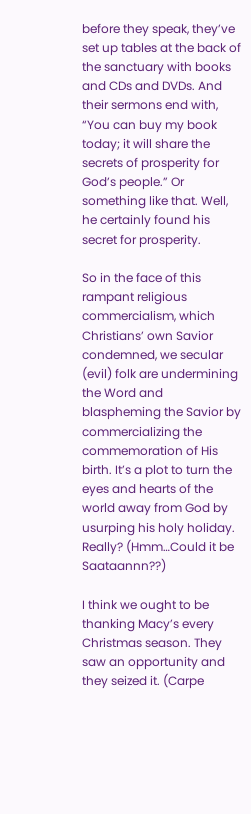before they speak, they’ve set up tables at the back of the sanctuary with books and CDs and DVDs. And their sermons end with, “You can buy my book today; it will share the secrets of prosperity for God’s people.” Or something like that. Well, he certainly found his secret for prosperity.

So in the face of this rampant religious commercialism, which Christians’ own Savior condemned, we secular (evil) folk are undermining the Word and blaspheming the Savior by commercializing the commemoration of His birth. It’s a plot to turn the eyes and hearts of the world away from God by usurping his holy holiday. Really? (Hmm…Could it be Saataannn??)

I think we ought to be thanking Macy’s every Christmas season. They saw an opportunity and they seized it. (Carpe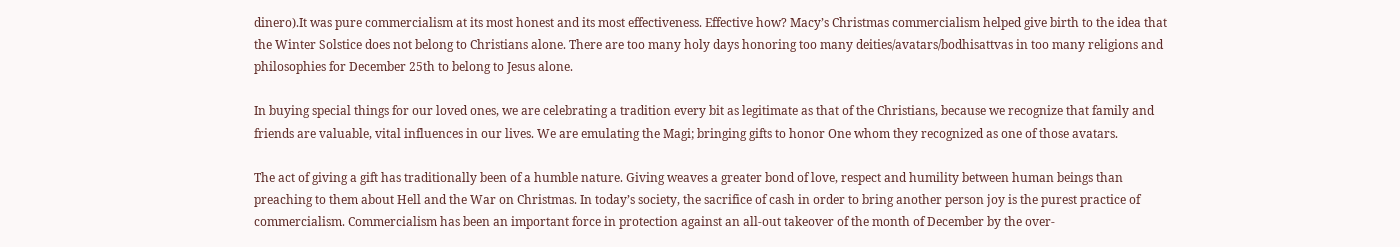dinero).It was pure commercialism at its most honest and its most effectiveness. Effective how? Macy’s Christmas commercialism helped give birth to the idea that the Winter Solstice does not belong to Christians alone. There are too many holy days honoring too many deities/avatars/bodhisattvas in too many religions and philosophies for December 25th to belong to Jesus alone.

In buying special things for our loved ones, we are celebrating a tradition every bit as legitimate as that of the Christians, because we recognize that family and friends are valuable, vital influences in our lives. We are emulating the Magi; bringing gifts to honor One whom they recognized as one of those avatars.

The act of giving a gift has traditionally been of a humble nature. Giving weaves a greater bond of love, respect and humility between human beings than preaching to them about Hell and the War on Christmas. In today’s society, the sacrifice of cash in order to bring another person joy is the purest practice of commercialism. Commercialism has been an important force in protection against an all-out takeover of the month of December by the over-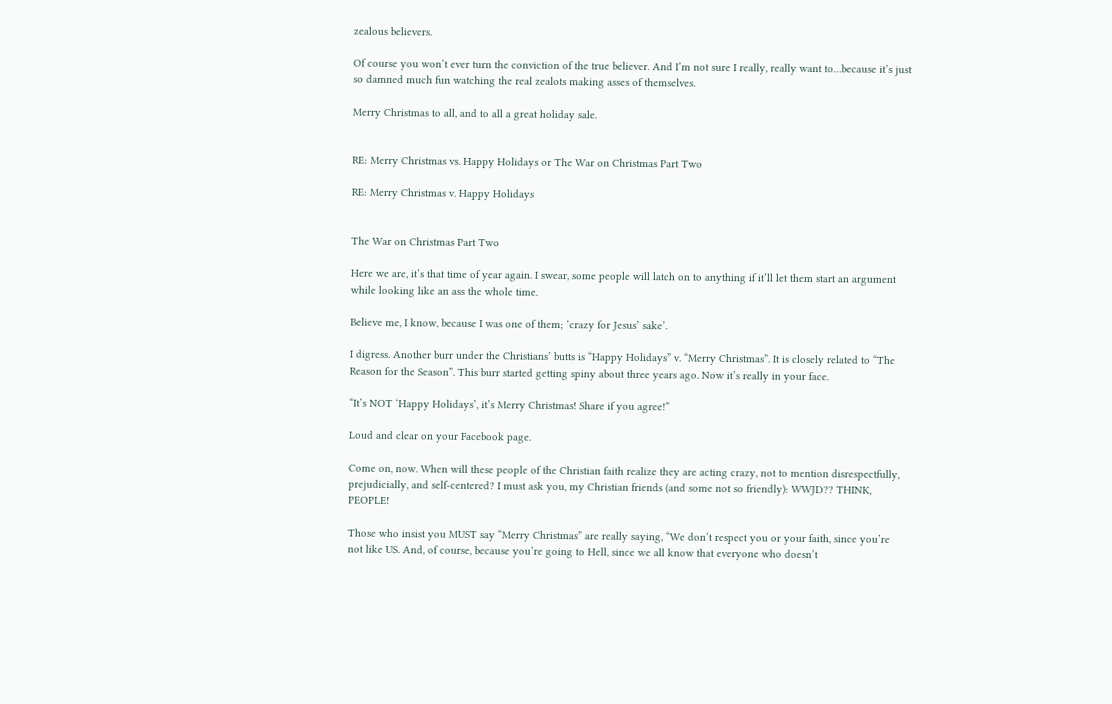zealous believers.

Of course you won’t ever turn the conviction of the true believer. And I’m not sure I really, really want to…because it’s just so damned much fun watching the real zealots making asses of themselves.

Merry Christmas to all, and to all a great holiday sale.


RE: Merry Christmas vs. Happy Holidays or The War on Christmas Part Two

RE: Merry Christmas v. Happy Holidays


The War on Christmas Part Two

Here we are, it’s that time of year again. I swear, some people will latch on to anything if it’ll let them start an argument while looking like an ass the whole time.

Believe me, I know, because I was one of them; ‘crazy for Jesus’ sake’.

I digress. Another burr under the Christians’ butts is “Happy Holidays” v. “Merry Christmas”. It is closely related to “The Reason for the Season”. This burr started getting spiny about three years ago. Now it’s really in your face.

“It’s NOT ‘Happy Holidays’, it’s Merry Christmas! Share if you agree!”

Loud and clear on your Facebook page.

Come on, now. When will these people of the Christian faith realize they are acting crazy, not to mention disrespectfully, prejudicially, and self-centered? I must ask you, my Christian friends (and some not so friendly): WWJD?? THINK, PEOPLE!

Those who insist you MUST say “Merry Christmas” are really saying, “We don’t respect you or your faith, since you’re not like US. And, of course, because you’re going to Hell, since we all know that everyone who doesn’t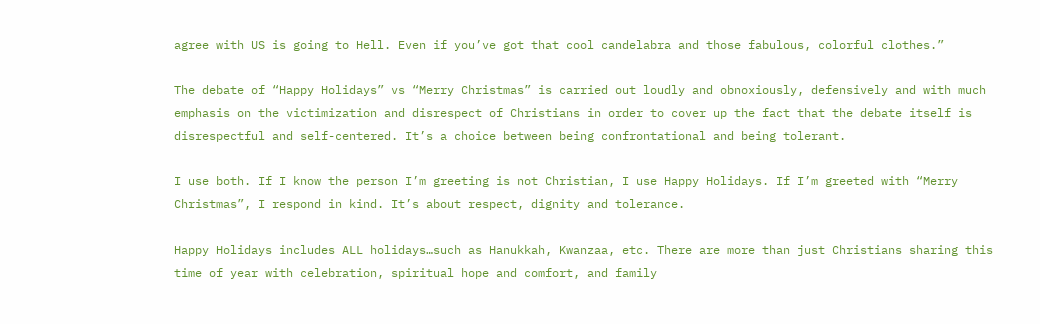agree with US is going to Hell. Even if you’ve got that cool candelabra and those fabulous, colorful clothes.”

The debate of “Happy Holidays” vs “Merry Christmas” is carried out loudly and obnoxiously, defensively and with much emphasis on the victimization and disrespect of Christians in order to cover up the fact that the debate itself is disrespectful and self-centered. It’s a choice between being confrontational and being tolerant.

I use both. If I know the person I’m greeting is not Christian, I use Happy Holidays. If I’m greeted with “Merry Christmas”, I respond in kind. It’s about respect, dignity and tolerance.

Happy Holidays includes ALL holidays…such as Hanukkah, Kwanzaa, etc. There are more than just Christians sharing this time of year with celebration, spiritual hope and comfort, and family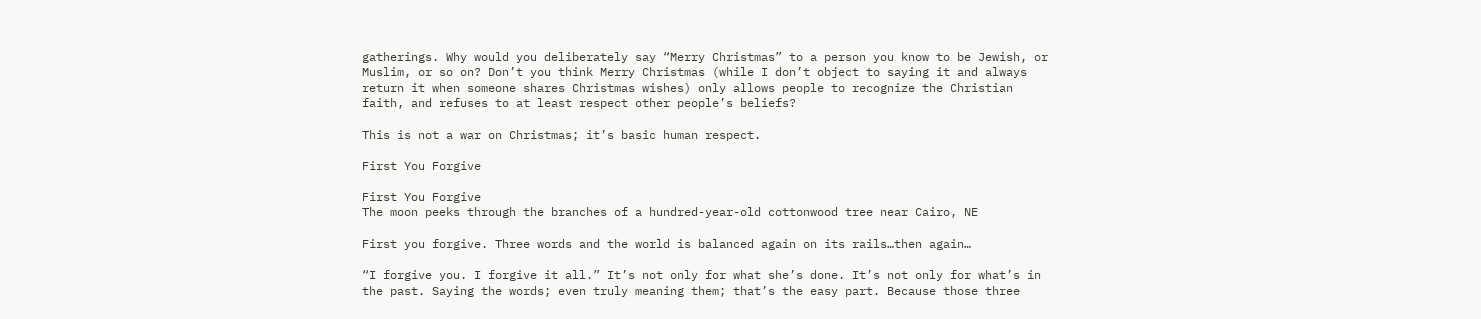gatherings. Why would you deliberately say “Merry Christmas” to a person you know to be Jewish, or Muslim, or so on? Don’t you think Merry Christmas (while I don’t object to saying it and always return it when someone shares Christmas wishes) only allows people to recognize the Christian faith, and refuses to at least respect other people’s beliefs?

This is not a war on Christmas; it’s basic human respect.

First You Forgive

First You Forgive
The moon peeks through the branches of a hundred-year-old cottonwood tree near Cairo, NE

First you forgive. Three words and the world is balanced again on its rails…then again…

“I forgive you. I forgive it all.” It’s not only for what she’s done. It’s not only for what’s in the past. Saying the words; even truly meaning them; that’s the easy part. Because those three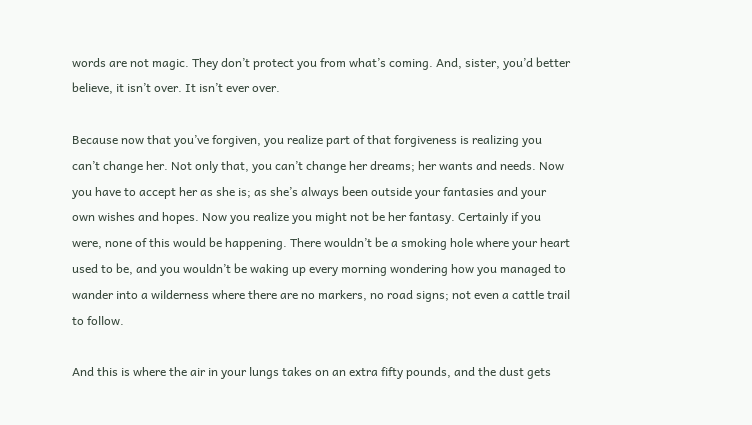words are not magic. They don’t protect you from what’s coming. And, sister, you’d better believe, it isn’t over. It isn’t ever over.

Because now that you’ve forgiven, you realize part of that forgiveness is realizing you can’t change her. Not only that, you can’t change her dreams; her wants and needs. Now you have to accept her as she is; as she’s always been outside your fantasies and your own wishes and hopes. Now you realize you might not be her fantasy. Certainly if you were, none of this would be happening. There wouldn’t be a smoking hole where your heart used to be, and you wouldn’t be waking up every morning wondering how you managed to wander into a wilderness where there are no markers, no road signs; not even a cattle trail to follow.

And this is where the air in your lungs takes on an extra fifty pounds, and the dust gets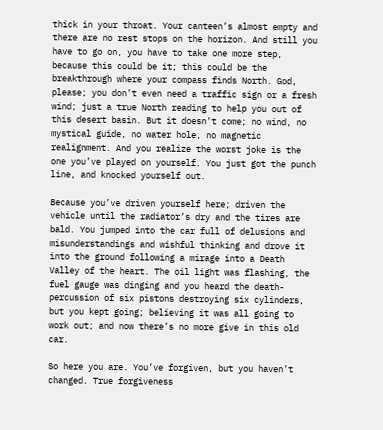thick in your throat. Your canteen’s almost empty and there are no rest stops on the horizon. And still you have to go on, you have to take one more step, because this could be it; this could be the breakthrough where your compass finds North. God, please; you don’t even need a traffic sign or a fresh wind; just a true North reading to help you out of this desert basin. But it doesn’t come; no wind, no mystical guide, no water hole, no magnetic realignment. And you realize the worst joke is the one you’ve played on yourself. You just got the punch line, and knocked yourself out.

Because you’ve driven yourself here; driven the vehicle until the radiator’s dry and the tires are bald. You jumped into the car full of delusions and misunderstandings and wishful thinking and drove it into the ground following a mirage into a Death Valley of the heart. The oil light was flashing, the fuel gauge was dinging and you heard the death-percussion of six pistons destroying six cylinders, but you kept going; believing it was all going to work out; and now there’s no more give in this old car.

So here you are. You’ve forgiven, but you haven’t changed. True forgiveness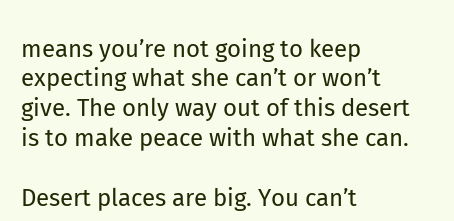means you’re not going to keep expecting what she can’t or won’t give. The only way out of this desert is to make peace with what she can.

Desert places are big. You can’t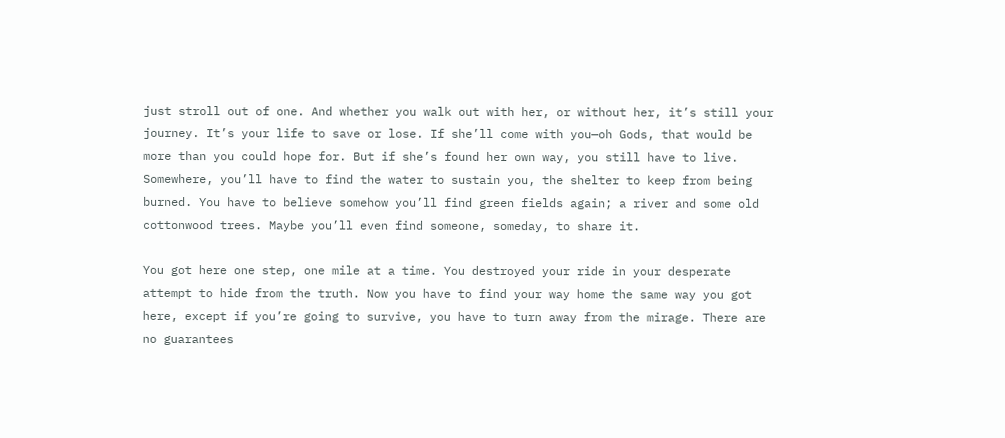just stroll out of one. And whether you walk out with her, or without her, it’s still your journey. It’s your life to save or lose. If she’ll come with you—oh Gods, that would be more than you could hope for. But if she’s found her own way, you still have to live. Somewhere, you’ll have to find the water to sustain you, the shelter to keep from being burned. You have to believe somehow you’ll find green fields again; a river and some old cottonwood trees. Maybe you’ll even find someone, someday, to share it.

You got here one step, one mile at a time. You destroyed your ride in your desperate attempt to hide from the truth. Now you have to find your way home the same way you got here, except if you’re going to survive, you have to turn away from the mirage. There are no guarantees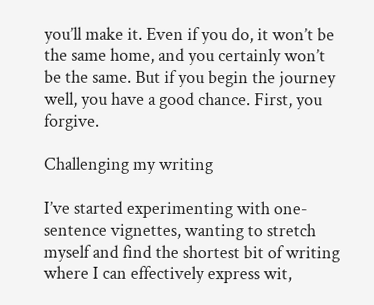you’ll make it. Even if you do, it won’t be the same home, and you certainly won’t be the same. But if you begin the journey well, you have a good chance. First, you forgive.

Challenging my writing

I’ve started experimenting with one-sentence vignettes, wanting to stretch myself and find the shortest bit of writing where I can effectively express wit,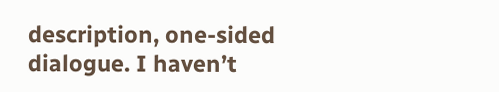description, one-sided dialogue. I haven’t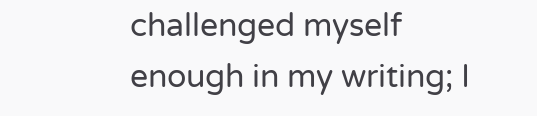challenged myself enough in my writing; I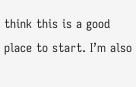think this is a good place to start. I’m also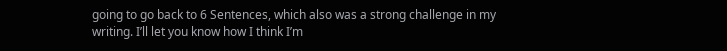going to go back to 6 Sentences, which also was a strong challenge in my writing. I’ll let you know how I think I’m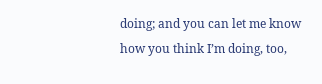doing; and you can let me know how you think I’m doing, too,